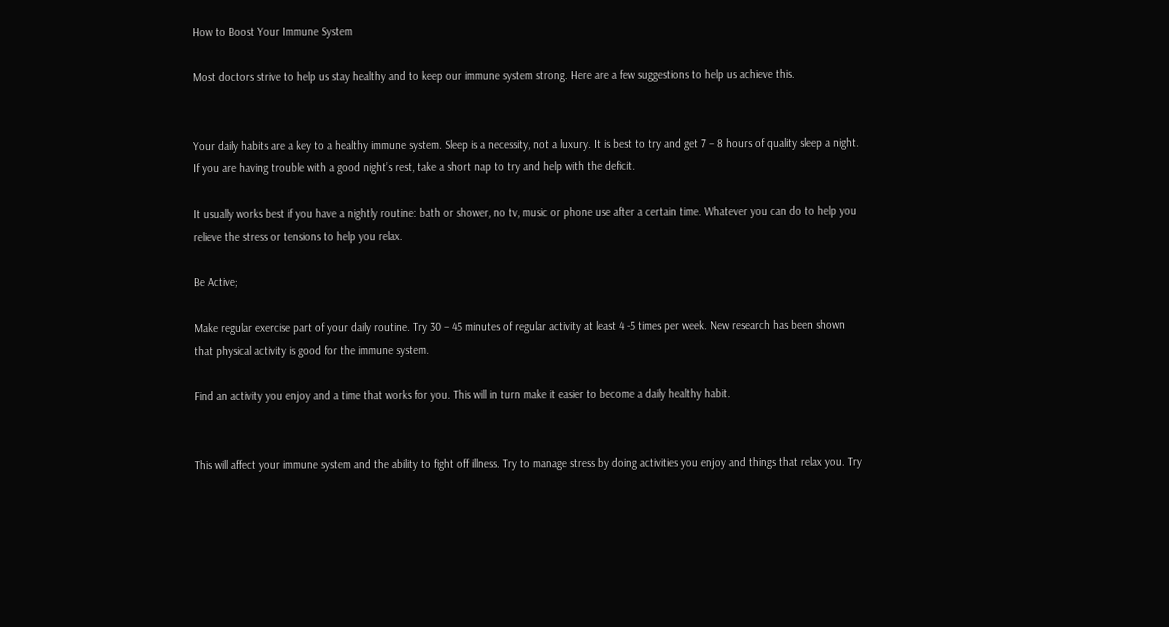How to Boost Your Immune System

Most doctors strive to help us stay healthy and to keep our immune system strong. Here are a few suggestions to help us achieve this.


Your daily habits are a key to a healthy immune system. Sleep is a necessity, not a luxury. It is best to try and get 7 – 8 hours of quality sleep a night. If you are having trouble with a good night’s rest, take a short nap to try and help with the deficit.

It usually works best if you have a nightly routine: bath or shower, no tv, music or phone use after a certain time. Whatever you can do to help you relieve the stress or tensions to help you relax.

Be Active;

Make regular exercise part of your daily routine. Try 30 – 45 minutes of regular activity at least 4 -5 times per week. New research has been shown that physical activity is good for the immune system.

Find an activity you enjoy and a time that works for you. This will in turn make it easier to become a daily healthy habit.


This will affect your immune system and the ability to fight off illness. Try to manage stress by doing activities you enjoy and things that relax you. Try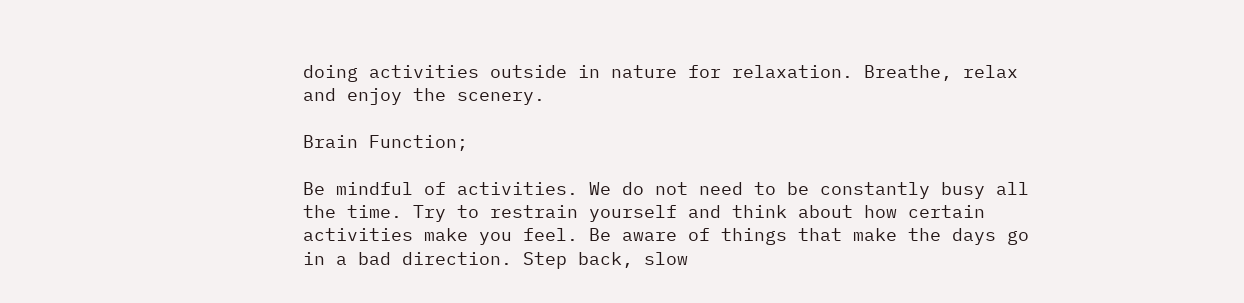doing activities outside in nature for relaxation. Breathe, relax and enjoy the scenery.

Brain Function;

Be mindful of activities. We do not need to be constantly busy all the time. Try to restrain yourself and think about how certain activities make you feel. Be aware of things that make the days go in a bad direction. Step back, slow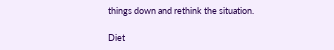things down and rethink the situation.

Diet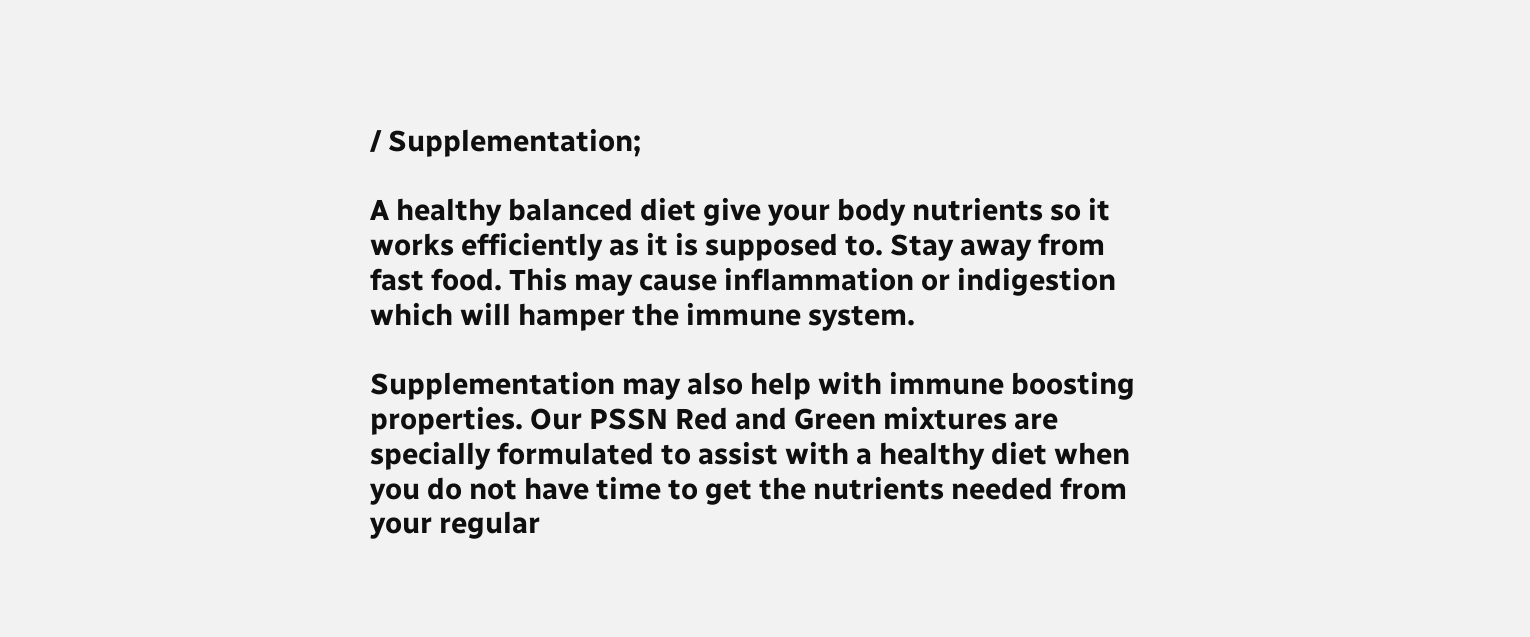/ Supplementation;

A healthy balanced diet give your body nutrients so it works efficiently as it is supposed to. Stay away from fast food. This may cause inflammation or indigestion which will hamper the immune system.

Supplementation may also help with immune boosting properties. Our PSSN Red and Green mixtures are specially formulated to assist with a healthy diet when you do not have time to get the nutrients needed from your regular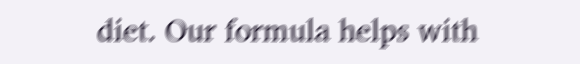diet. Our formula helps with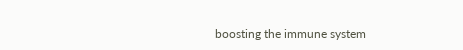boosting the immune system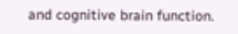and cognitive brain function.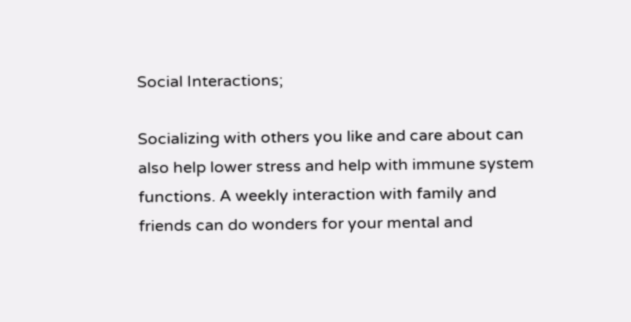Social Interactions;

Socializing with others you like and care about can also help lower stress and help with immune system functions. A weekly interaction with family and friends can do wonders for your mental and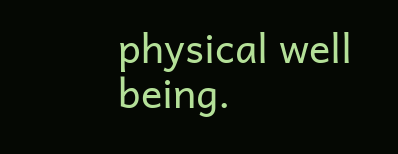physical well being.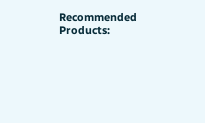Recommended Products: